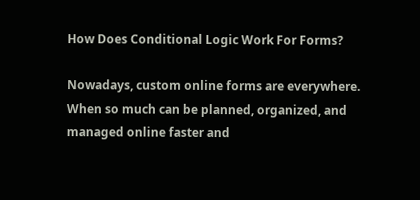How Does Conditional Logic Work For Forms?

Nowadays, custom online forms are everywhere. When so much can be planned, organized, and managed online faster and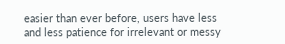easier than ever before, users have less and less patience for irrelevant or messy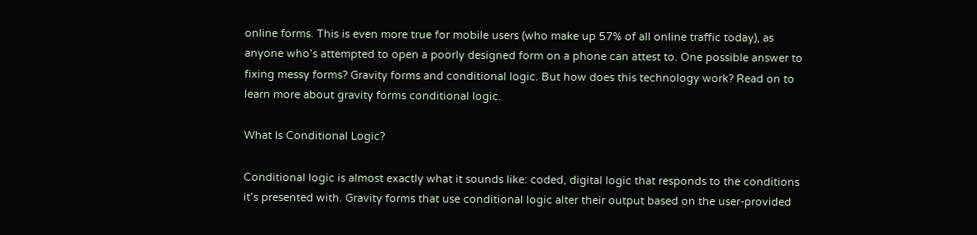online forms. This is even more true for mobile users (who make up 57% of all online traffic today), as anyone who’s attempted to open a poorly designed form on a phone can attest to. One possible answer to fixing messy forms? Gravity forms and conditional logic. But how does this technology work? Read on to learn more about gravity forms conditional logic.

What Is Conditional Logic?

Conditional logic is almost exactly what it sounds like: coded, digital logic that responds to the conditions it’s presented with. Gravity forms that use conditional logic alter their output based on the user-provided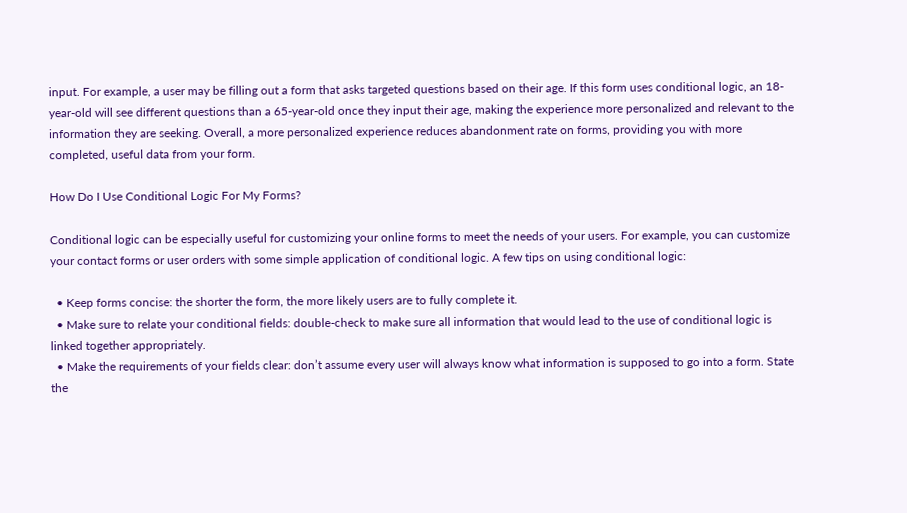input. For example, a user may be filling out a form that asks targeted questions based on their age. If this form uses conditional logic, an 18-year-old will see different questions than a 65-year-old once they input their age, making the experience more personalized and relevant to the information they are seeking. Overall, a more personalized experience reduces abandonment rate on forms, providing you with more completed, useful data from your form.

How Do I Use Conditional Logic For My Forms?

Conditional logic can be especially useful for customizing your online forms to meet the needs of your users. For example, you can customize your contact forms or user orders with some simple application of conditional logic. A few tips on using conditional logic:

  • Keep forms concise: the shorter the form, the more likely users are to fully complete it.
  • Make sure to relate your conditional fields: double-check to make sure all information that would lead to the use of conditional logic is linked together appropriately.
  • Make the requirements of your fields clear: don’t assume every user will always know what information is supposed to go into a form. State the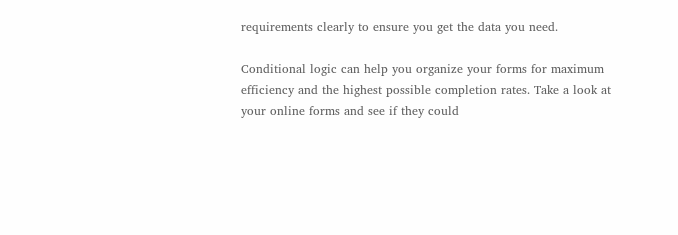requirements clearly to ensure you get the data you need.

Conditional logic can help you organize your forms for maximum efficiency and the highest possible completion rates. Take a look at your online forms and see if they could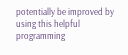potentially be improved by using this helpful programming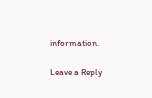information.

Leave a Reply